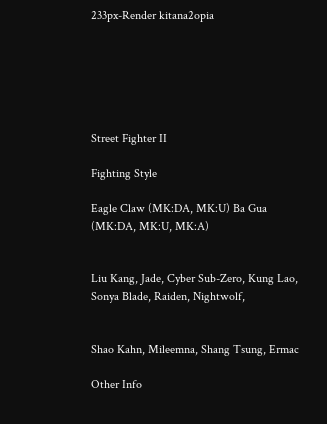233px-Render kitana2opia






Street Fighter II

Fighting Style

Eagle Claw (MK:DA, MK:U) Ba Gua (MK:DA, MK:U, MK:A)


Liu Kang, Jade, Cyber Sub-Zero, Kung Lao, Sonya Blade, Raiden, Nightwolf,


Shao Kahn, Mileemna, Shang Tsung, Ermac

Other Info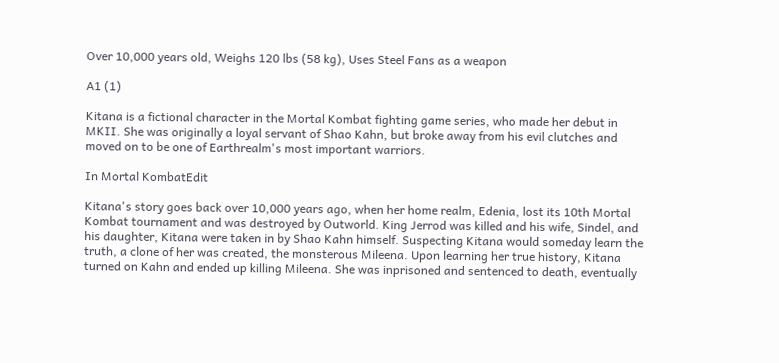Over 10,000 years old, Weighs 120 lbs (58 kg), Uses Steel Fans as a weapon

A1 (1)

Kitana is a fictional character in the Mortal Kombat fighting game series, who made her debut in MKII. She was originally a loyal servant of Shao Kahn, but broke away from his evil clutches and moved on to be one of Earthrealm's most important warriors.

In Mortal KombatEdit

Kitana's story goes back over 10,000 years ago, when her home realm, Edenia, lost its 10th Mortal Kombat tournament and was destroyed by Outworld. King Jerrod was killed and his wife, Sindel, and his daughter, Kitana were taken in by Shao Kahn himself. Suspecting Kitana would someday learn the truth, a clone of her was created, the monsterous Mileena. Upon learning her true history, Kitana turned on Kahn and ended up killing Mileena. She was inprisoned and sentenced to death, eventually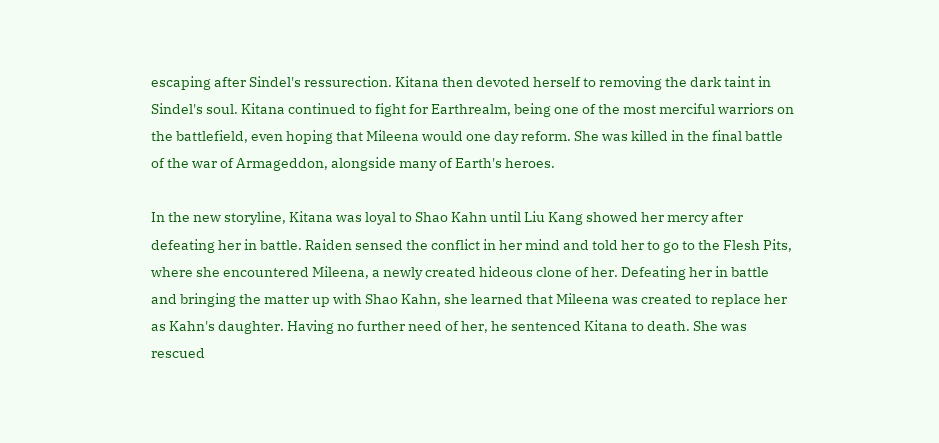escaping after Sindel's ressurection. Kitana then devoted herself to removing the dark taint in Sindel's soul. Kitana continued to fight for Earthrealm, being one of the most merciful warriors on the battlefield, even hoping that Mileena would one day reform. She was killed in the final battle of the war of Armageddon, alongside many of Earth's heroes.

In the new storyline, Kitana was loyal to Shao Kahn until Liu Kang showed her mercy after defeating her in battle. Raiden sensed the conflict in her mind and told her to go to the Flesh Pits, where she encountered Mileena, a newly created hideous clone of her. Defeating her in battle and bringing the matter up with Shao Kahn, she learned that Mileena was created to replace her as Kahn's daughter. Having no further need of her, he sentenced Kitana to death. She was rescued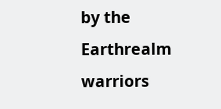by the Earthrealm warriors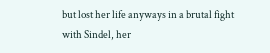but lost her life anyways in a brutal fight with Sindel, her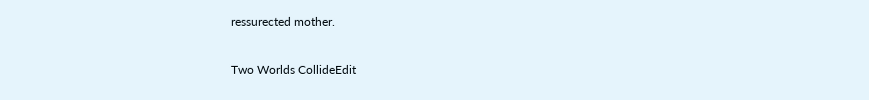ressurected mother.

Two Worlds CollideEdit